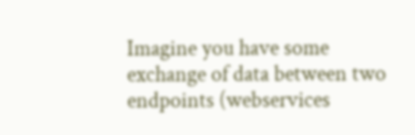Imagine you have some exchange of data between two endpoints (webservices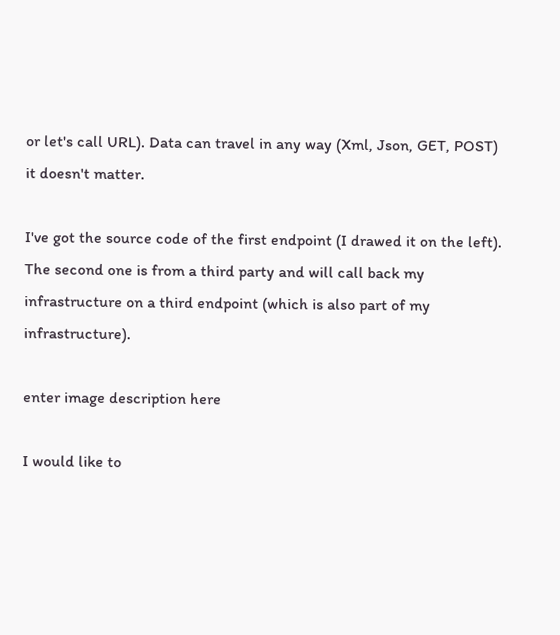or let's call URL). Data can travel in any way (Xml, Json, GET, POST) it doesn't matter.

I've got the source code of the first endpoint (I drawed it on the left). The second one is from a third party and will call back my infrastructure on a third endpoint (which is also part of my infrastructure).

enter image description here

I would like to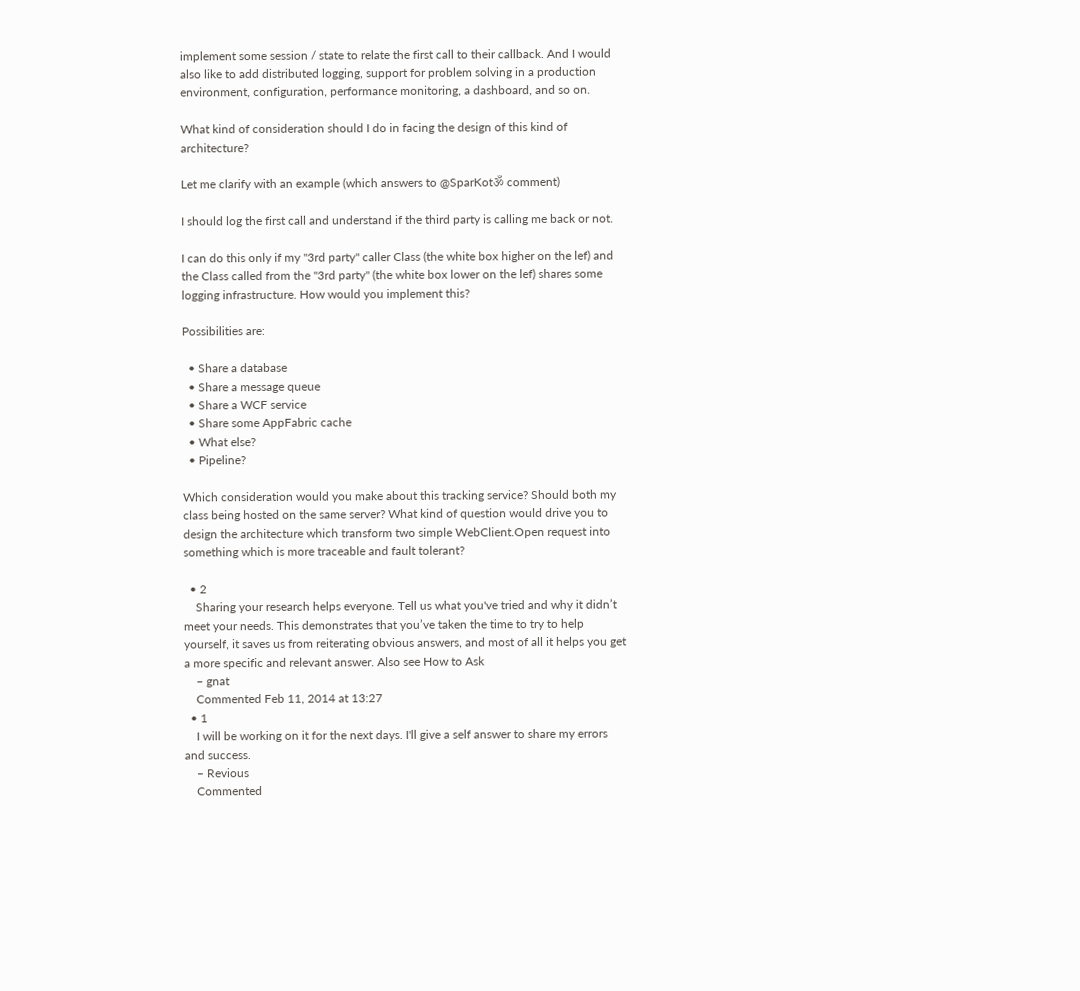implement some session / state to relate the first call to their callback. And I would also like to add distributed logging, support for problem solving in a production environment, configuration, performance monitoring, a dashboard, and so on.

What kind of consideration should I do in facing the design of this kind of architecture?

Let me clarify with an example (which answers to @SparKotॐ comment)

I should log the first call and understand if the third party is calling me back or not.

I can do this only if my "3rd party" caller Class (the white box higher on the lef) and the Class called from the "3rd party" (the white box lower on the lef) shares some logging infrastructure. How would you implement this?

Possibilities are:

  • Share a database
  • Share a message queue
  • Share a WCF service
  • Share some AppFabric cache
  • What else?
  • Pipeline?

Which consideration would you make about this tracking service? Should both my class being hosted on the same server? What kind of question would drive you to design the architecture which transform two simple WebClient.Open request into something which is more traceable and fault tolerant?

  • 2
    Sharing your research helps everyone. Tell us what you've tried and why it didn’t meet your needs. This demonstrates that you’ve taken the time to try to help yourself, it saves us from reiterating obvious answers, and most of all it helps you get a more specific and relevant answer. Also see How to Ask
    – gnat
    Commented Feb 11, 2014 at 13:27
  • 1
    I will be working on it for the next days. I'll give a self answer to share my errors and success.
    – Revious
    Commented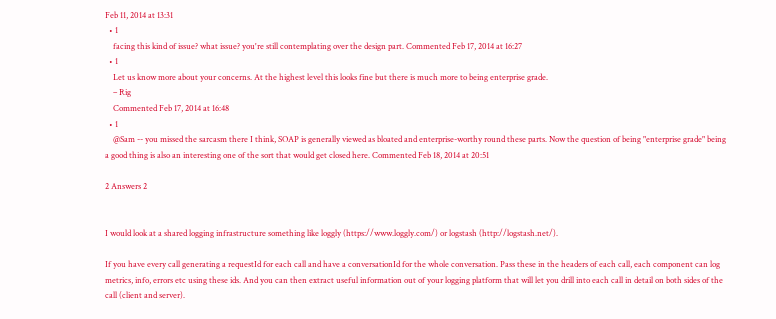Feb 11, 2014 at 13:31
  • 1
    facing this kind of issue? what issue? you're still contemplating over the design part. Commented Feb 17, 2014 at 16:27
  • 1
    Let us know more about your concerns. At the highest level this looks fine but there is much more to being enterprise grade.
    – Rig
    Commented Feb 17, 2014 at 16:48
  • 1
    @Sam -- you missed the sarcasm there I think, SOAP is generally viewed as bloated and enterprise-worthy round these parts. Now the question of being "enterprise grade" being a good thing is also an interesting one of the sort that would get closed here. Commented Feb 18, 2014 at 20:51

2 Answers 2


I would look at a shared logging infrastructure something like loggly (https://www.loggly.com/) or logstash (http://logstash.net/).

If you have every call generating a requestId for each call and have a conversationId for the whole conversation. Pass these in the headers of each call, each component can log metrics, info, errors etc using these ids. And you can then extract useful information out of your logging platform that will let you drill into each call in detail on both sides of the call (client and server).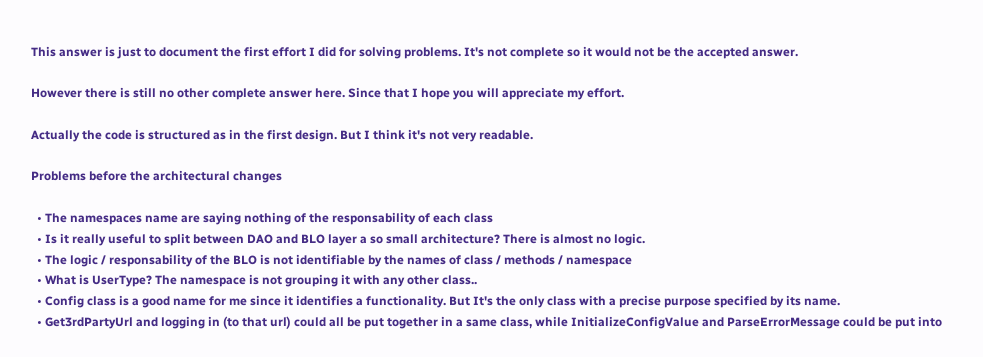This answer is just to document the first effort I did for solving problems. It's not complete so it would not be the accepted answer.

However there is still no other complete answer here. Since that I hope you will appreciate my effort.

Actually the code is structured as in the first design. But I think it's not very readable.

Problems before the architectural changes

  • The namespaces name are saying nothing of the responsability of each class
  • Is it really useful to split between DAO and BLO layer a so small architecture? There is almost no logic.
  • The logic / responsability of the BLO is not identifiable by the names of class / methods / namespace
  • What is UserType? The namespace is not grouping it with any other class..
  • Config class is a good name for me since it identifies a functionality. But It's the only class with a precise purpose specified by its name.
  • Get3rdPartyUrl and logging in (to that url) could all be put together in a same class, while InitializeConfigValue and ParseErrorMessage could be put into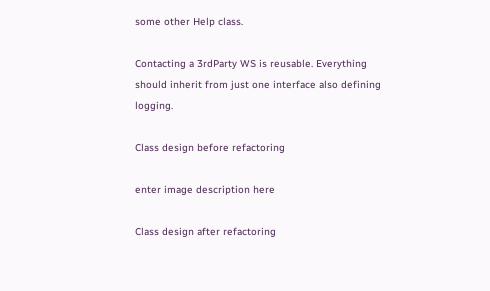some other Help class.

Contacting a 3rdParty WS is reusable. Everything should inherit from just one interface also defining logging.

Class design before refactoring

enter image description here

Class design after refactoring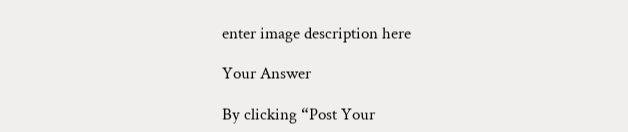enter image description here

Your Answer

By clicking “Post Your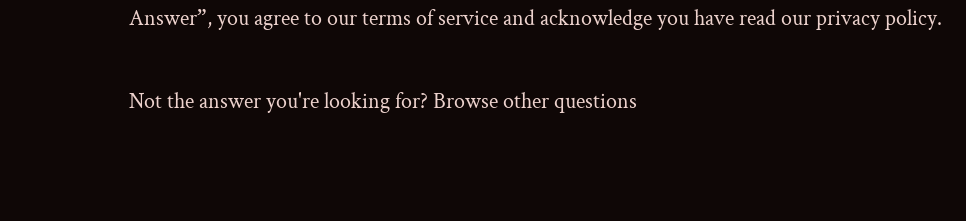Answer”, you agree to our terms of service and acknowledge you have read our privacy policy.

Not the answer you're looking for? Browse other questions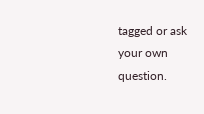tagged or ask your own question.